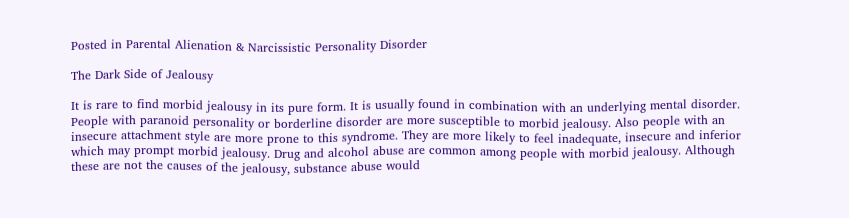Posted in Parental Alienation & Narcissistic Personality Disorder

The Dark Side of Jealousy

It is rare to find morbid jealousy in its pure form. It is usually found in combination with an underlying mental disorder. People with paranoid personality or borderline disorder are more susceptible to morbid jealousy. Also people with an insecure attachment style are more prone to this syndrome. They are more likely to feel inadequate, insecure and inferior which may prompt morbid jealousy. Drug and alcohol abuse are common among people with morbid jealousy. Although these are not the causes of the jealousy, substance abuse would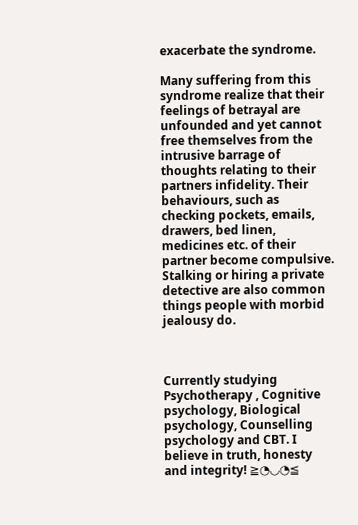exacerbate the syndrome.

Many suffering from this syndrome realize that their feelings of betrayal are unfounded and yet cannot free themselves from the intrusive barrage of thoughts relating to their partners infidelity. Their behaviours, such as checking pockets, emails, drawers, bed linen, medicines etc. of their partner become compulsive. Stalking or hiring a private detective are also common things people with morbid jealousy do.



Currently studying Psychotherapy , Cognitive psychology, Biological psychology, Counselling psychology and CBT. I believe in truth, honesty and integrity! ≧◔◡◔≦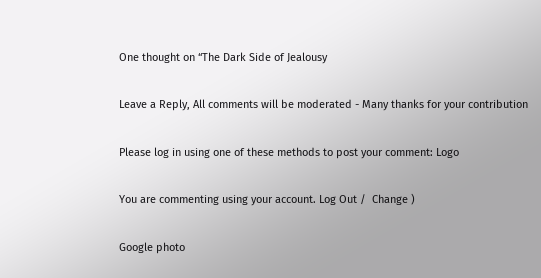One thought on “The Dark Side of Jealousy

Leave a Reply, All comments will be moderated - Many thanks for your contribution

Please log in using one of these methods to post your comment: Logo

You are commenting using your account. Log Out /  Change )

Google photo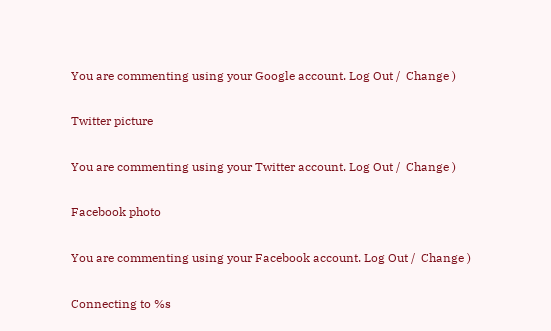You are commenting using your Google account. Log Out /  Change )

Twitter picture

You are commenting using your Twitter account. Log Out /  Change )

Facebook photo

You are commenting using your Facebook account. Log Out /  Change )

Connecting to %s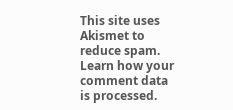This site uses Akismet to reduce spam. Learn how your comment data is processed.